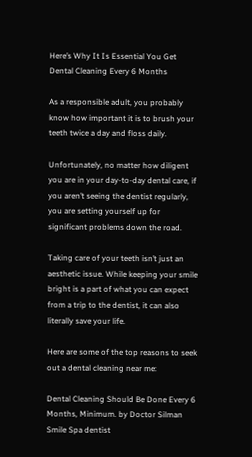Here’s Why It Is Essential You Get Dental Cleaning Every 6 Months

As a responsible adult, you probably know how important it is to brush your teeth twice a day and floss daily.

Unfortunately, no matter how diligent you are in your day-to-day dental care, if you aren’t seeing the dentist regularly, you are setting yourself up for significant problems down the road.

Taking care of your teeth isn’t just an aesthetic issue. While keeping your smile bright is a part of what you can expect from a trip to the dentist, it can also literally save your life.

Here are some of the top reasons to seek out a dental cleaning near me:

Dental Cleaning Should Be Done Every 6 Months, Minimum. by Doctor Silman Smile Spa dentist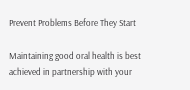Prevent Problems Before They Start

Maintaining good oral health is best achieved in partnership with your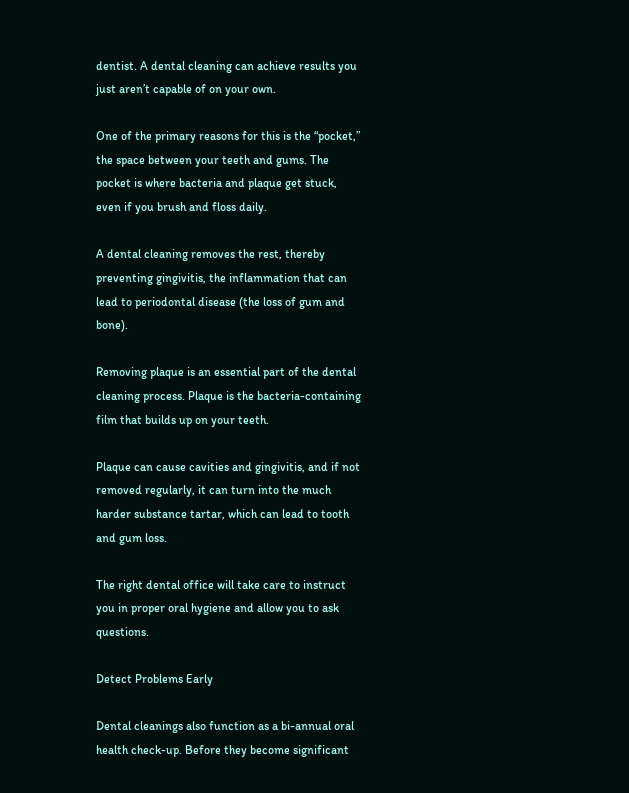dentist. A dental cleaning can achieve results you just aren’t capable of on your own.

One of the primary reasons for this is the “pocket,” the space between your teeth and gums. The pocket is where bacteria and plaque get stuck, even if you brush and floss daily.

A dental cleaning removes the rest, thereby preventing gingivitis, the inflammation that can lead to periodontal disease (the loss of gum and bone).

Removing plaque is an essential part of the dental cleaning process. Plaque is the bacteria-containing film that builds up on your teeth.

Plaque can cause cavities and gingivitis, and if not removed regularly, it can turn into the much harder substance tartar, which can lead to tooth and gum loss.

The right dental office will take care to instruct you in proper oral hygiene and allow you to ask questions.

Detect Problems Early

Dental cleanings also function as a bi-annual oral health check-up. Before they become significant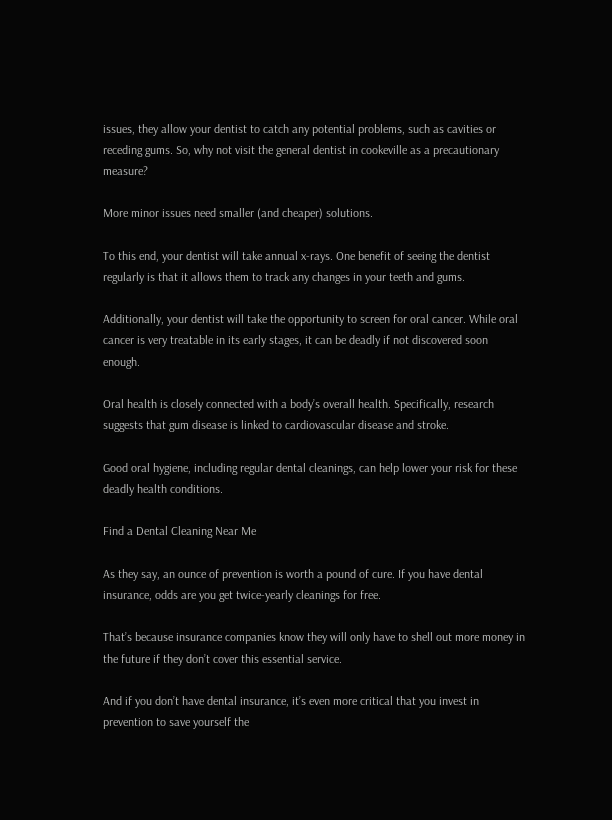issues, they allow your dentist to catch any potential problems, such as cavities or receding gums. So, why not visit the general dentist in cookeville as a precautionary measure?

More minor issues need smaller (and cheaper) solutions.

To this end, your dentist will take annual x-rays. One benefit of seeing the dentist regularly is that it allows them to track any changes in your teeth and gums.

Additionally, your dentist will take the opportunity to screen for oral cancer. While oral cancer is very treatable in its early stages, it can be deadly if not discovered soon enough.

Oral health is closely connected with a body’s overall health. Specifically, research suggests that gum disease is linked to cardiovascular disease and stroke.

Good oral hygiene, including regular dental cleanings, can help lower your risk for these deadly health conditions.

Find a Dental Cleaning Near Me

As they say, an ounce of prevention is worth a pound of cure. If you have dental insurance, odds are you get twice-yearly cleanings for free.

That’s because insurance companies know they will only have to shell out more money in the future if they don’t cover this essential service.

And if you don’t have dental insurance, it’s even more critical that you invest in prevention to save yourself the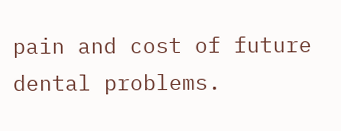pain and cost of future dental problems.